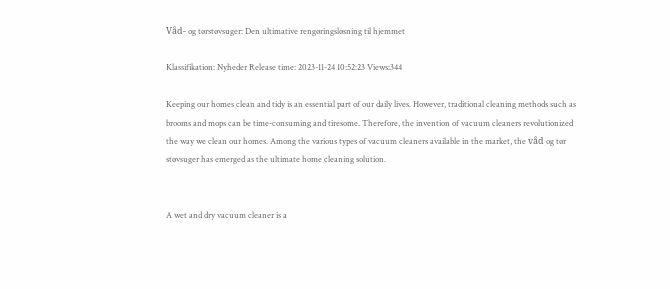Våd- og tørstøvsuger: Den ultimative rengøringsløsning til hjemmet

Klassifikation: Nyheder Release time: 2023-11-24 10:52:23 Views:344

Keeping our homes clean and tidy is an essential part of our daily lives. However, traditional cleaning methods such as brooms and mops can be time-consuming and tiresome. Therefore, the invention of vacuum cleaners revolutionized the way we clean our homes. Among the various types of vacuum cleaners available in the market, the våd og tør støvsuger has emerged as the ultimate home cleaning solution.


A wet and dry vacuum cleaner is a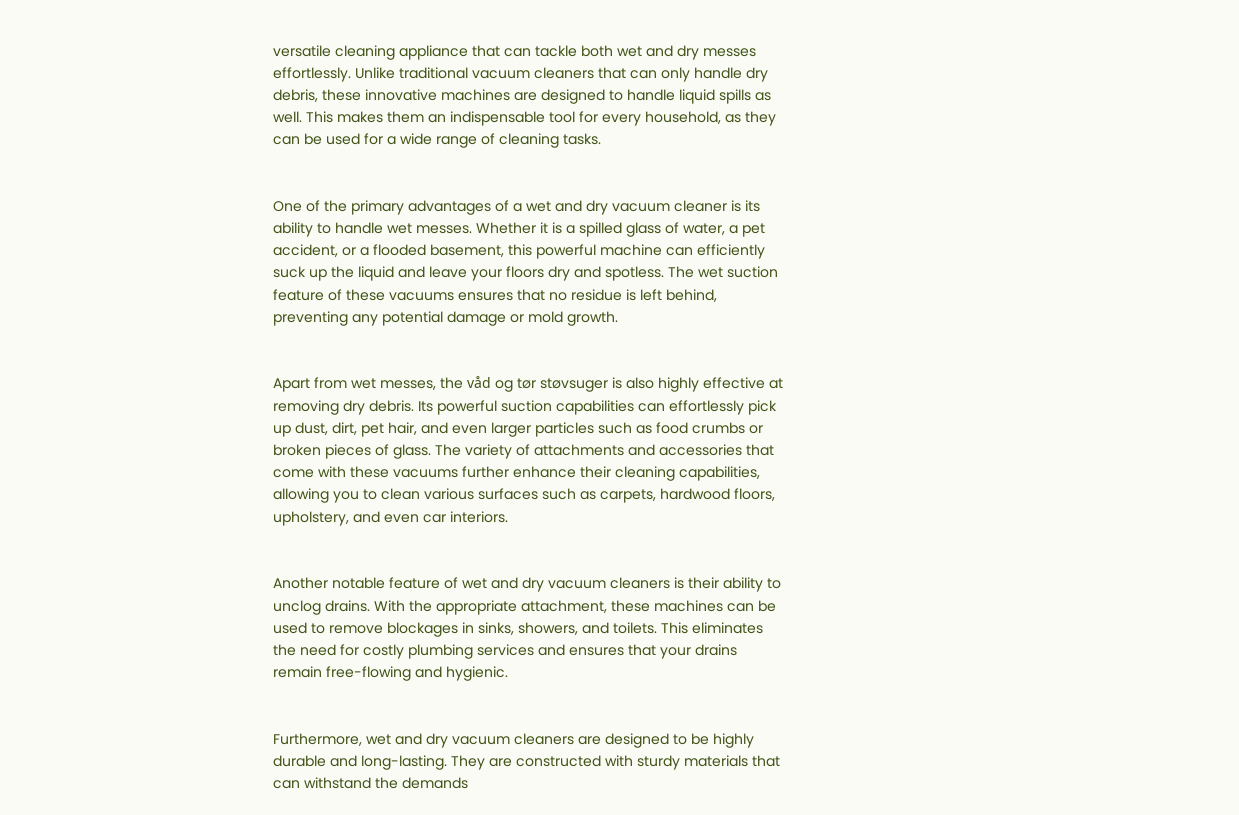versatile cleaning appliance that can tackle both wet and dry messes effortlessly. Unlike traditional vacuum cleaners that can only handle dry debris, these innovative machines are designed to handle liquid spills as well. This makes them an indispensable tool for every household, as they can be used for a wide range of cleaning tasks.


One of the primary advantages of a wet and dry vacuum cleaner is its ability to handle wet messes. Whether it is a spilled glass of water, a pet accident, or a flooded basement, this powerful machine can efficiently suck up the liquid and leave your floors dry and spotless. The wet suction feature of these vacuums ensures that no residue is left behind, preventing any potential damage or mold growth.


Apart from wet messes, the våd og tør støvsuger is also highly effective at removing dry debris. Its powerful suction capabilities can effortlessly pick up dust, dirt, pet hair, and even larger particles such as food crumbs or broken pieces of glass. The variety of attachments and accessories that come with these vacuums further enhance their cleaning capabilities, allowing you to clean various surfaces such as carpets, hardwood floors, upholstery, and even car interiors.


Another notable feature of wet and dry vacuum cleaners is their ability to unclog drains. With the appropriate attachment, these machines can be used to remove blockages in sinks, showers, and toilets. This eliminates the need for costly plumbing services and ensures that your drains remain free-flowing and hygienic.


Furthermore, wet and dry vacuum cleaners are designed to be highly durable and long-lasting. They are constructed with sturdy materials that can withstand the demands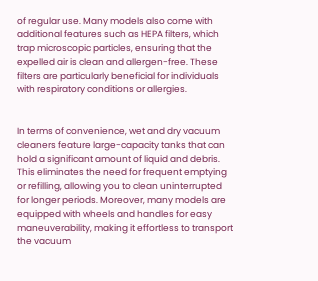of regular use. Many models also come with additional features such as HEPA filters, which trap microscopic particles, ensuring that the expelled air is clean and allergen-free. These filters are particularly beneficial for individuals with respiratory conditions or allergies.


In terms of convenience, wet and dry vacuum cleaners feature large-capacity tanks that can hold a significant amount of liquid and debris. This eliminates the need for frequent emptying or refilling, allowing you to clean uninterrupted for longer periods. Moreover, many models are equipped with wheels and handles for easy maneuverability, making it effortless to transport the vacuum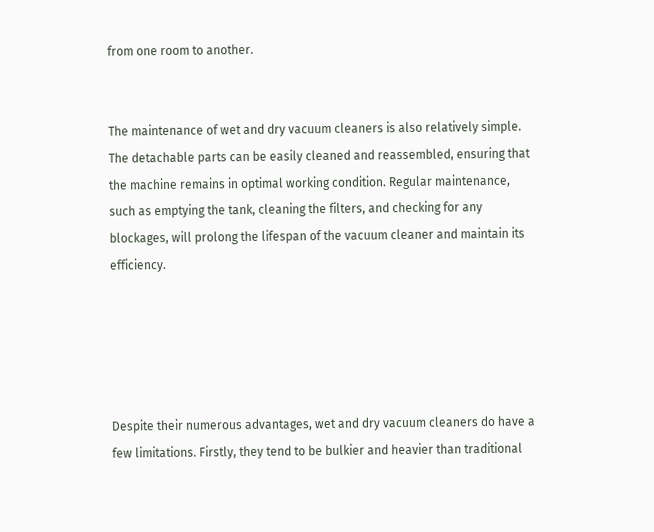from one room to another.


The maintenance of wet and dry vacuum cleaners is also relatively simple. The detachable parts can be easily cleaned and reassembled, ensuring that the machine remains in optimal working condition. Regular maintenance, such as emptying the tank, cleaning the filters, and checking for any blockages, will prolong the lifespan of the vacuum cleaner and maintain its efficiency.





Despite their numerous advantages, wet and dry vacuum cleaners do have a few limitations. Firstly, they tend to be bulkier and heavier than traditional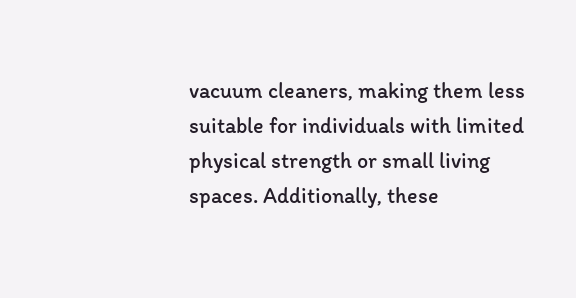vacuum cleaners, making them less suitable for individuals with limited physical strength or small living spaces. Additionally, these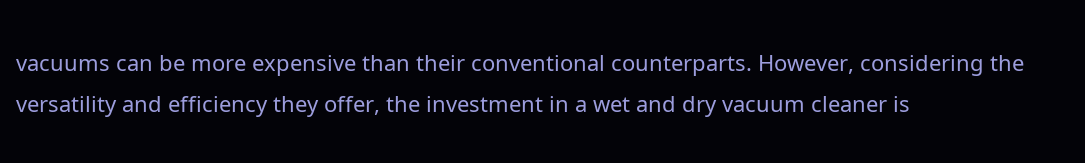vacuums can be more expensive than their conventional counterparts. However, considering the versatility and efficiency they offer, the investment in a wet and dry vacuum cleaner is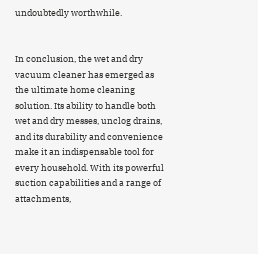undoubtedly worthwhile.


In conclusion, the wet and dry vacuum cleaner has emerged as the ultimate home cleaning solution. Its ability to handle both wet and dry messes, unclog drains, and its durability and convenience make it an indispensable tool for every household. With its powerful suction capabilities and a range of attachments,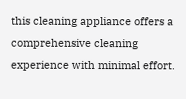this cleaning appliance offers a comprehensive cleaning experience with minimal effort.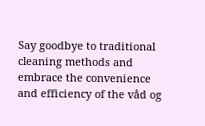Say goodbye to traditional cleaning methods and embrace the convenience and efficiency of the våd og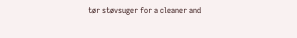tør støvsuger for a cleaner and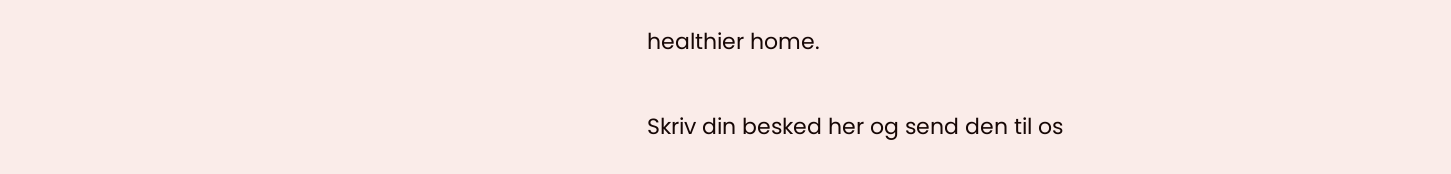healthier home.

Skriv din besked her og send den til os